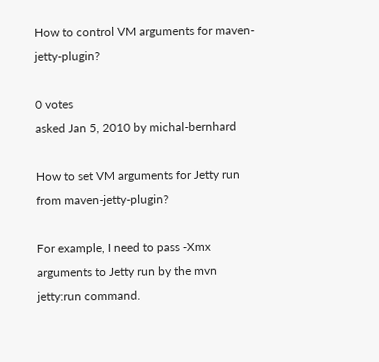How to control VM arguments for maven-jetty-plugin?

0 votes
asked Jan 5, 2010 by michal-bernhard

How to set VM arguments for Jetty run from maven-jetty-plugin?

For example, I need to pass -Xmx arguments to Jetty run by the mvn jetty:run command.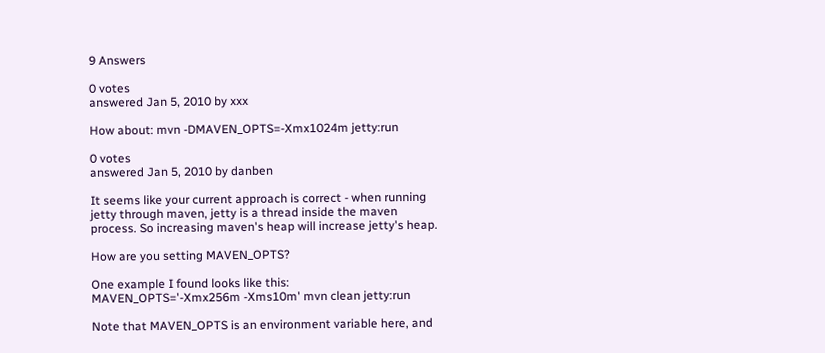9 Answers

0 votes
answered Jan 5, 2010 by xxx

How about: mvn -DMAVEN_OPTS=-Xmx1024m jetty:run

0 votes
answered Jan 5, 2010 by danben

It seems like your current approach is correct - when running jetty through maven, jetty is a thread inside the maven process. So increasing maven's heap will increase jetty's heap.

How are you setting MAVEN_OPTS?

One example I found looks like this: MAVEN_OPTS='-Xmx256m -Xms10m' mvn clean jetty:run

Note that MAVEN_OPTS is an environment variable here, and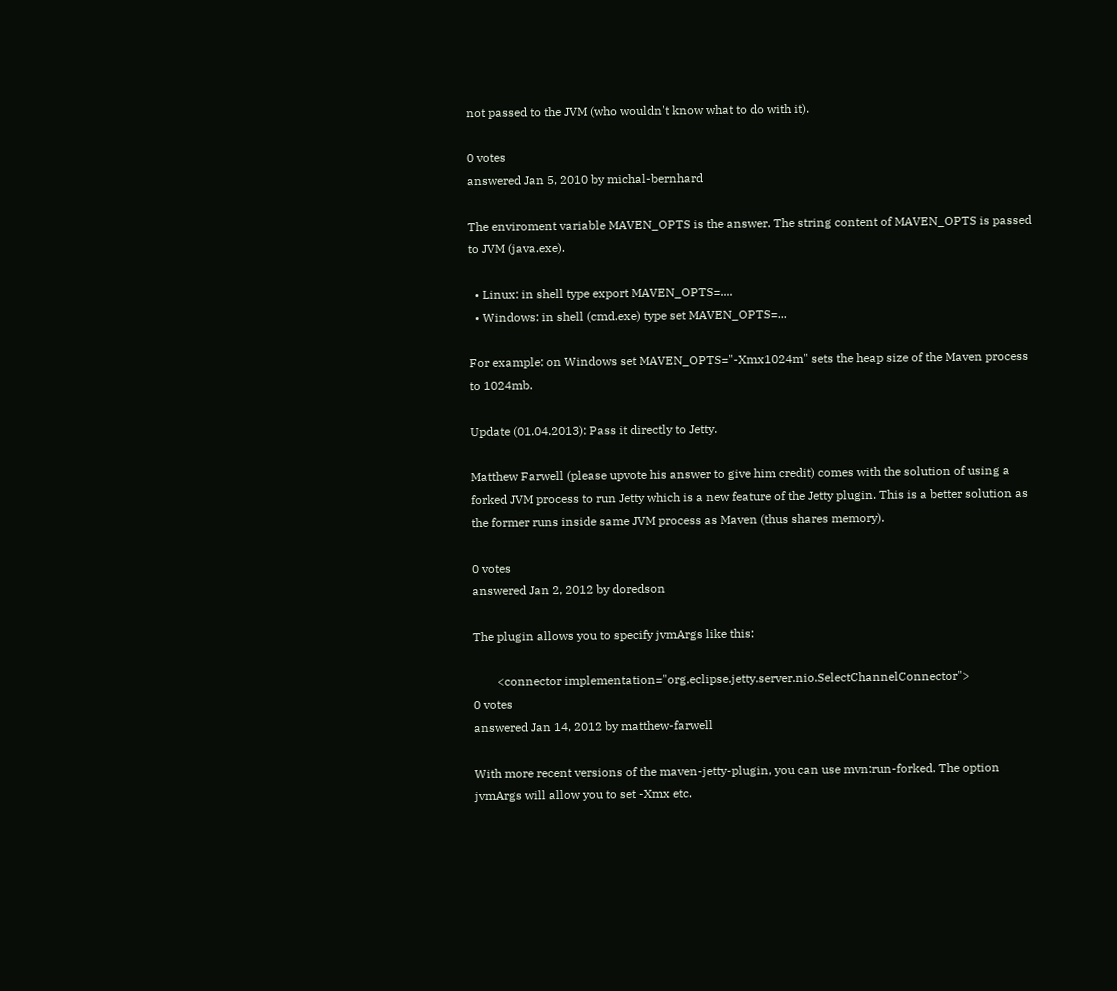not passed to the JVM (who wouldn't know what to do with it).

0 votes
answered Jan 5, 2010 by michal-bernhard

The enviroment variable MAVEN_OPTS is the answer. The string content of MAVEN_OPTS is passed to JVM (java.exe).

  • Linux: in shell type export MAVEN_OPTS=....
  • Windows: in shell (cmd.exe) type set MAVEN_OPTS=...

For example: on Windows set MAVEN_OPTS="-Xmx1024m" sets the heap size of the Maven process to 1024mb.

Update (01.04.2013): Pass it directly to Jetty.

Matthew Farwell (please upvote his answer to give him credit) comes with the solution of using a forked JVM process to run Jetty which is a new feature of the Jetty plugin. This is a better solution as the former runs inside same JVM process as Maven (thus shares memory).

0 votes
answered Jan 2, 2012 by doredson

The plugin allows you to specify jvmArgs like this:

        <connector implementation="org.eclipse.jetty.server.nio.SelectChannelConnector">
0 votes
answered Jan 14, 2012 by matthew-farwell

With more recent versions of the maven-jetty-plugin, you can use mvn:run-forked. The option jvmArgs will allow you to set -Xmx etc.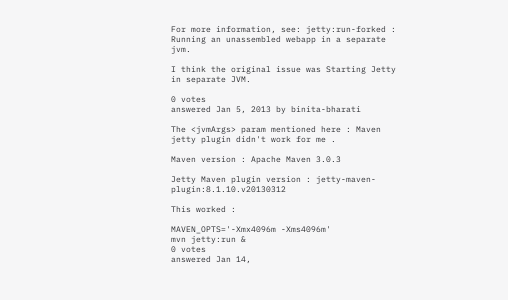For more information, see: jetty:run-forked : Running an unassembled webapp in a separate jvm.

I think the original issue was Starting Jetty in separate JVM.

0 votes
answered Jan 5, 2013 by binita-bharati

The <jvmArgs> param mentioned here : Maven jetty plugin didn't work for me .

Maven version : Apache Maven 3.0.3

Jetty Maven plugin version : jetty-maven-plugin:8.1.10.v20130312

This worked :

MAVEN_OPTS='-Xmx4096m -Xms4096m'
mvn jetty:run &
0 votes
answered Jan 14,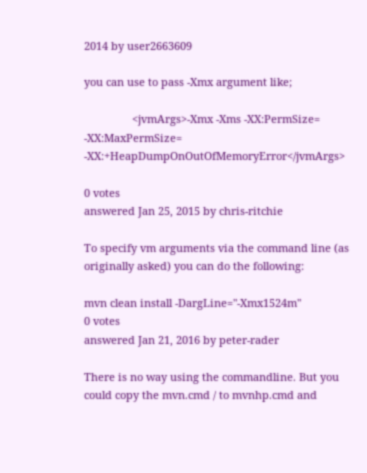2014 by user2663609

you can use to pass -Xmx argument like;

                <jvmArgs>-Xmx -Xms -XX:PermSize= -XX:MaxPermSize= -XX:+HeapDumpOnOutOfMemoryError</jvmArgs>

0 votes
answered Jan 25, 2015 by chris-ritchie

To specify vm arguments via the command line (as originally asked) you can do the following:

mvn clean install -DargLine="-Xmx1524m"
0 votes
answered Jan 21, 2016 by peter-rader

There is no way using the commandline. But you could copy the mvn.cmd / to mvnhp.cmd and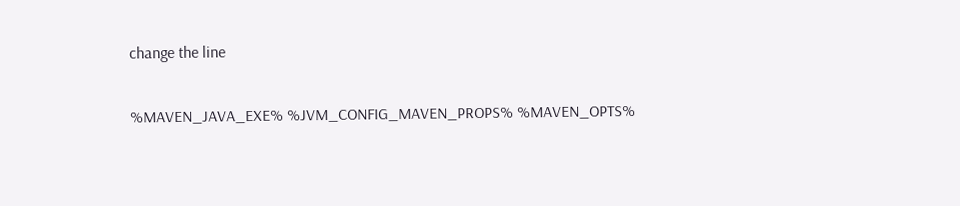change the line

%MAVEN_JAVA_EXE% %JVM_CONFIG_MAVEN_PROPS% %MAVEN_OPTS%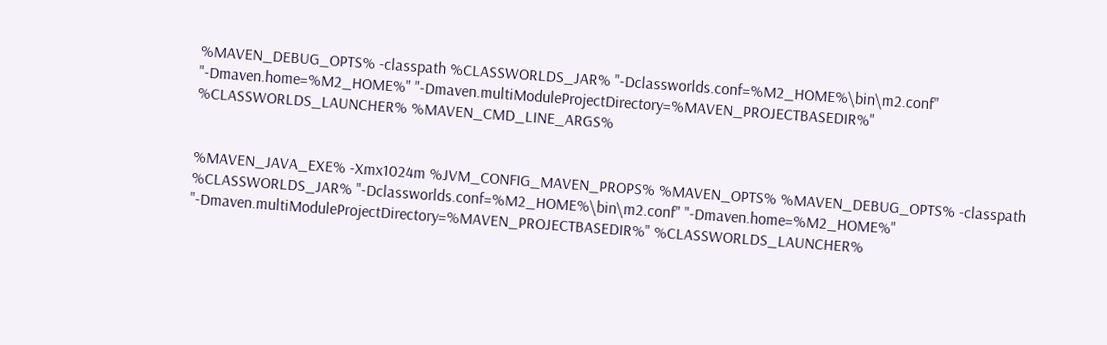%MAVEN_DEBUG_OPTS% -classpath %CLASSWORLDS_JAR% "-Dclassworlds.conf=%M2_HOME%\bin\m2.conf" "-Dmaven.home=%M2_HOME%" "-Dmaven.multiModuleProjectDirectory=%MAVEN_PROJECTBASEDIR%" %CLASSWORLDS_LAUNCHER% %MAVEN_CMD_LINE_ARGS%


%MAVEN_JAVA_EXE% -Xmx1024m %JVM_CONFIG_MAVEN_PROPS% %MAVEN_OPTS% %MAVEN_DEBUG_OPTS% -classpath %CLASSWORLDS_JAR% "-Dclassworlds.conf=%M2_HOME%\bin\m2.conf" "-Dmaven.home=%M2_HOME%" "-Dmaven.multiModuleProjectDirectory=%MAVEN_PROJECTBASEDIR%" %CLASSWORLDS_LAUNCHER%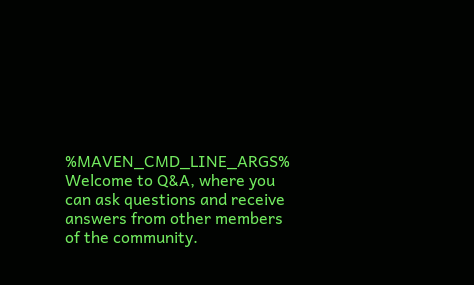%MAVEN_CMD_LINE_ARGS%
Welcome to Q&A, where you can ask questions and receive answers from other members of the community.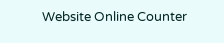Website Online Counter